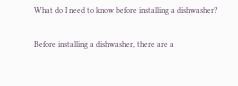What do I need to know before installing a dishwasher?

Before installing a dishwasher, there are a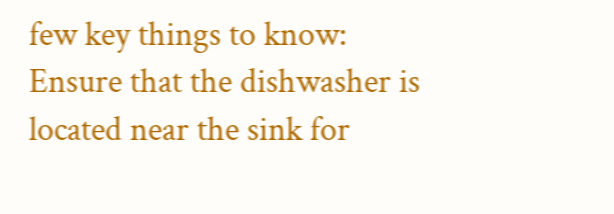few key things to know:
Ensure that the dishwasher is located near the sink for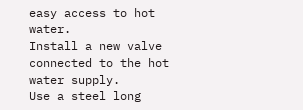easy access to hot water.
Install a new valve connected to the hot water supply.
Use a steel long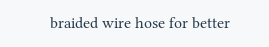braided wire hose for better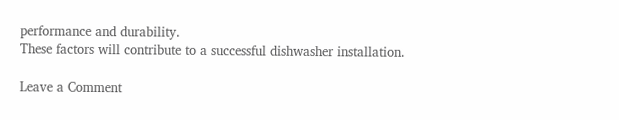performance and durability.
These factors will contribute to a successful dishwasher installation.

Leave a Comment